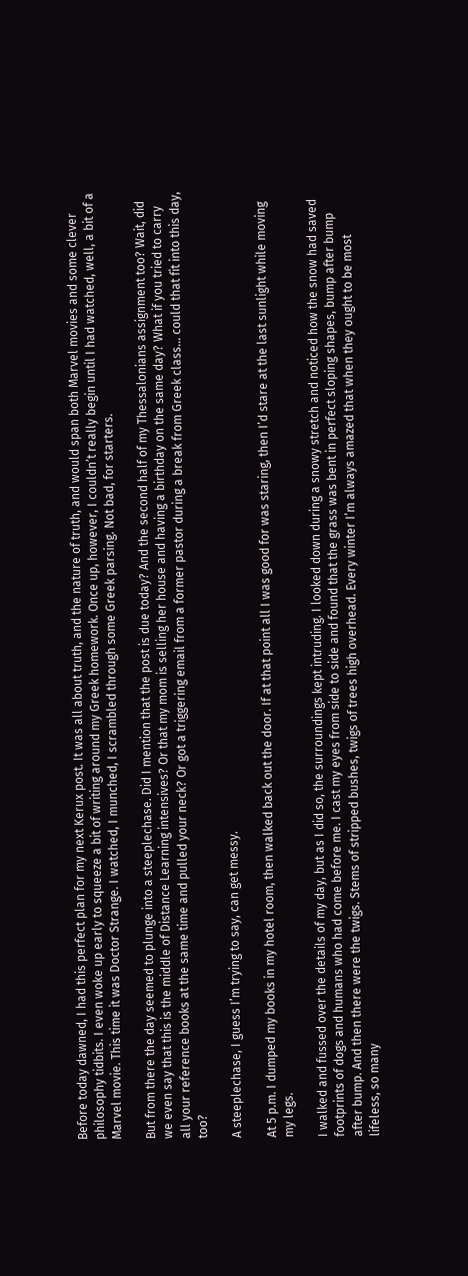Before today dawned, I had this perfect plan for my next Kerux post. It was all about truth, and the nature of truth, and would span both Marvel movies and some clever philosophy tidbits. I even woke up early to squeeze a bit of writing around my Greek homework. Once up, however, I couldn’t really begin until I had watched, well, a bit of a Marvel movie. This time it was Doctor Strange. I watched, I munched, I scrambled through some Greek parsing. Not bad, for starters.

But from there the day seemed to plunge into a steeplechase. Did I mention that the post is due today? And the second half of my Thessalonians assignment too? Wait, did we even say that this is the middle of Distance Learning intensives? Or that my mom is selling her house and having a birthday on the same day? What if you tried to carry all your reference books at the same time and pulled your neck? Or got a triggering email from a former pastor during a break from Greek class… could that fit into this day, too?

A steeplechase, I guess I’m trying to say, can get messy.

At 5 p.m. I dumped my books in my hotel room, then walked back out the door. If at that point all I was good for was staring, then I’d stare at the last sunlight while moving my legs.

I walked and fussed over the details of my day, but as I did so, the surroundings kept intruding. I looked down during a snowy stretch and noticed how the snow had saved footprints of dogs and humans who had come before me. I cast my eyes from side to side and found that the grass was bent in perfect sloping shapes, bump after bump after bump. And then there were the twigs. Stems of stripped bushes, twigs of trees high overhead. Every winter I’m always amazed that when they ought to be most lifeless, so many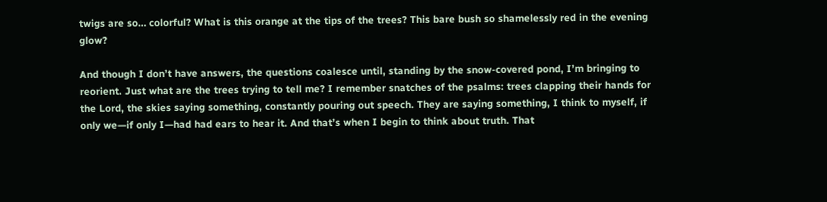twigs are so… colorful? What is this orange at the tips of the trees? This bare bush so shamelessly red in the evening glow?

And though I don’t have answers, the questions coalesce until, standing by the snow-covered pond, I’m bringing to reorient. Just what are the trees trying to tell me? I remember snatches of the psalms: trees clapping their hands for the Lord, the skies saying something, constantly pouring out speech. They are saying something, I think to myself, if only we—if only I—had had ears to hear it. And that’s when I begin to think about truth. That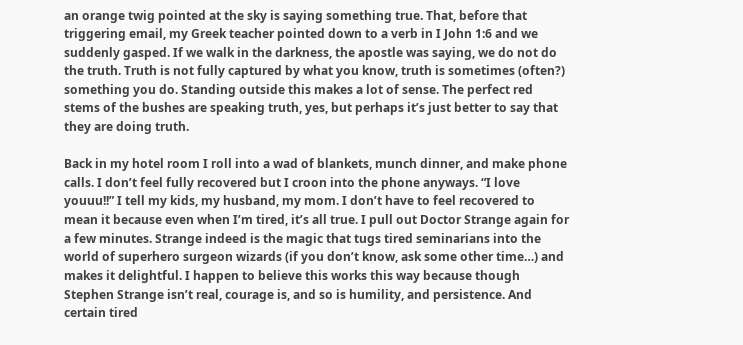an orange twig pointed at the sky is saying something true. That, before that triggering email, my Greek teacher pointed down to a verb in I John 1:6 and we suddenly gasped. If we walk in the darkness, the apostle was saying, we do not do the truth. Truth is not fully captured by what you know, truth is sometimes (often?) something you do. Standing outside this makes a lot of sense. The perfect red stems of the bushes are speaking truth, yes, but perhaps it’s just better to say that they are doing truth.

Back in my hotel room I roll into a wad of blankets, munch dinner, and make phone calls. I don’t feel fully recovered but I croon into the phone anyways. “I love youuu!!” I tell my kids, my husband, my mom. I don’t have to feel recovered to mean it because even when I’m tired, it’s all true. I pull out Doctor Strange again for a few minutes. Strange indeed is the magic that tugs tired seminarians into the world of superhero surgeon wizards (if you don’t know, ask some other time…) and makes it delightful. I happen to believe this works this way because though Stephen Strange isn’t real, courage is, and so is humility, and persistence. And certain tired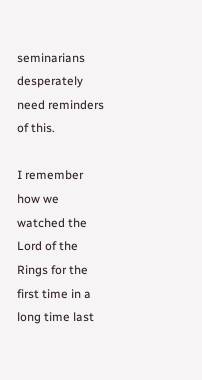seminarians desperately need reminders of this.

I remember how we watched the Lord of the Rings for the first time in a long time last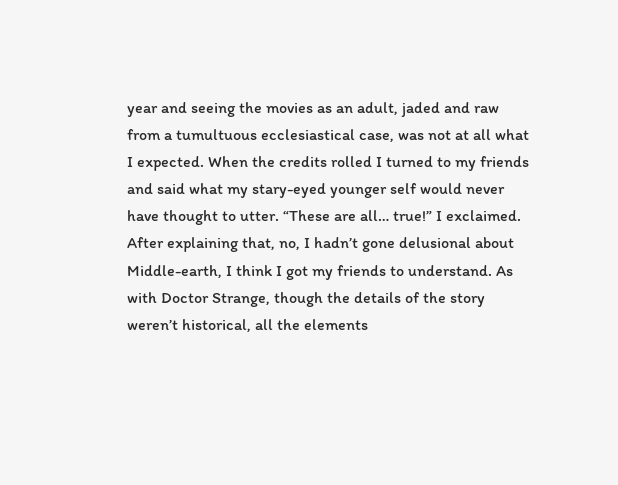year and seeing the movies as an adult, jaded and raw from a tumultuous ecclesiastical case, was not at all what I expected. When the credits rolled I turned to my friends and said what my stary-eyed younger self would never have thought to utter. “These are all… true!” I exclaimed. After explaining that, no, I hadn’t gone delusional about Middle-earth, I think I got my friends to understand. As with Doctor Strange, though the details of the story weren’t historical, all the elements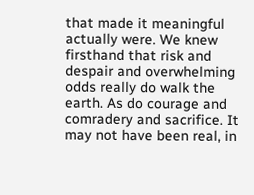that made it meaningful actually were. We knew firsthand that risk and despair and overwhelming odds really do walk the earth. As do courage and comradery and sacrifice. It may not have been real, in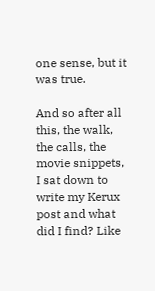one sense, but it was true.

And so after all this, the walk, the calls, the movie snippets, I sat down to write my Kerux post and what did I find? Like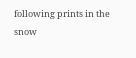following prints in the snow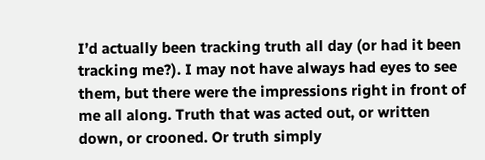I’d actually been tracking truth all day (or had it been tracking me?). I may not have always had eyes to see them, but there were the impressions right in front of me all along. Truth that was acted out, or written down, or crooned. Or truth simply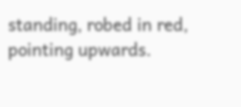standing, robed in red, pointing upwards.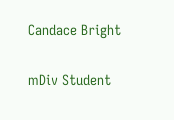Candace Bright

mDiv Student